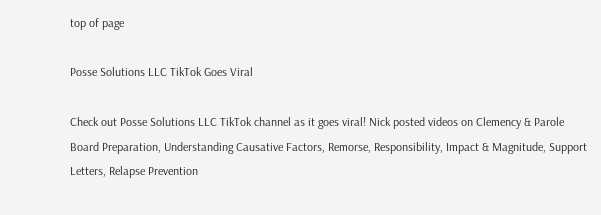top of page

Posse Solutions LLC TikTok Goes Viral

Check out Posse Solutions LLC TikTok channel as it goes viral! Nick posted videos on Clemency & Parole Board Preparation, Understanding Causative Factors, Remorse, Responsibility, Impact & Magnitude, Support Letters, Relapse Prevention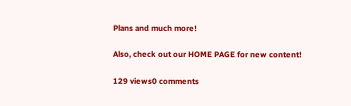Plans and much more!

Also, check out our HOME PAGE for new content!

129 views0 comments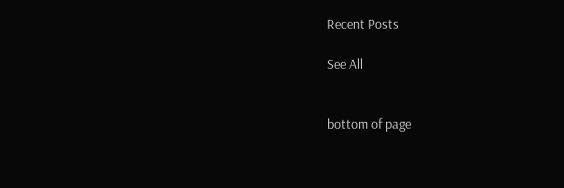Recent Posts

See All


bottom of page